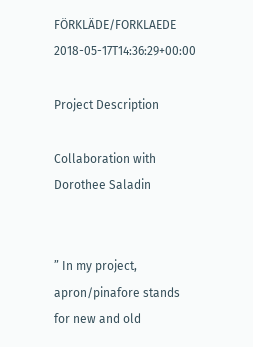FÖRKLÄDE/FORKLAEDE 2018-05-17T14:36:29+00:00

Project Description

Collaboration with Dorothee Saladin


” In my project, apron/pinafore stands for new and old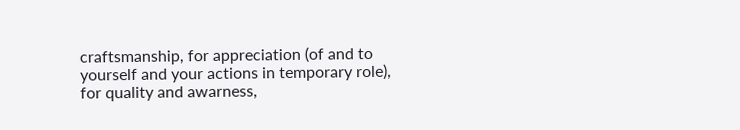craftsmanship, for appreciation (of and to yourself and your actions in temporary role), for quality and awarness,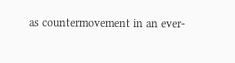as countermovement in an ever-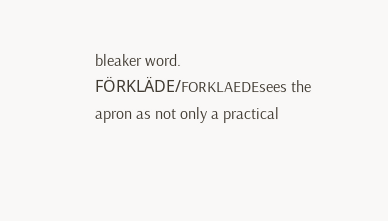bleaker word. FÖRKLÄDE/FORKLAEDEsees the apron as not only a practical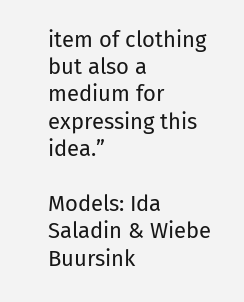item of clothing but also a medium for expressing this idea.”

Models: Ida Saladin & Wiebe Buursink